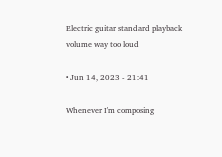Electric guitar standard playback volume way too loud

• Jun 14, 2023 - 21:41

Whenever I'm composing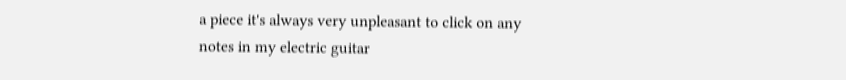a piece it's always very unpleasant to click on any notes in my electric guitar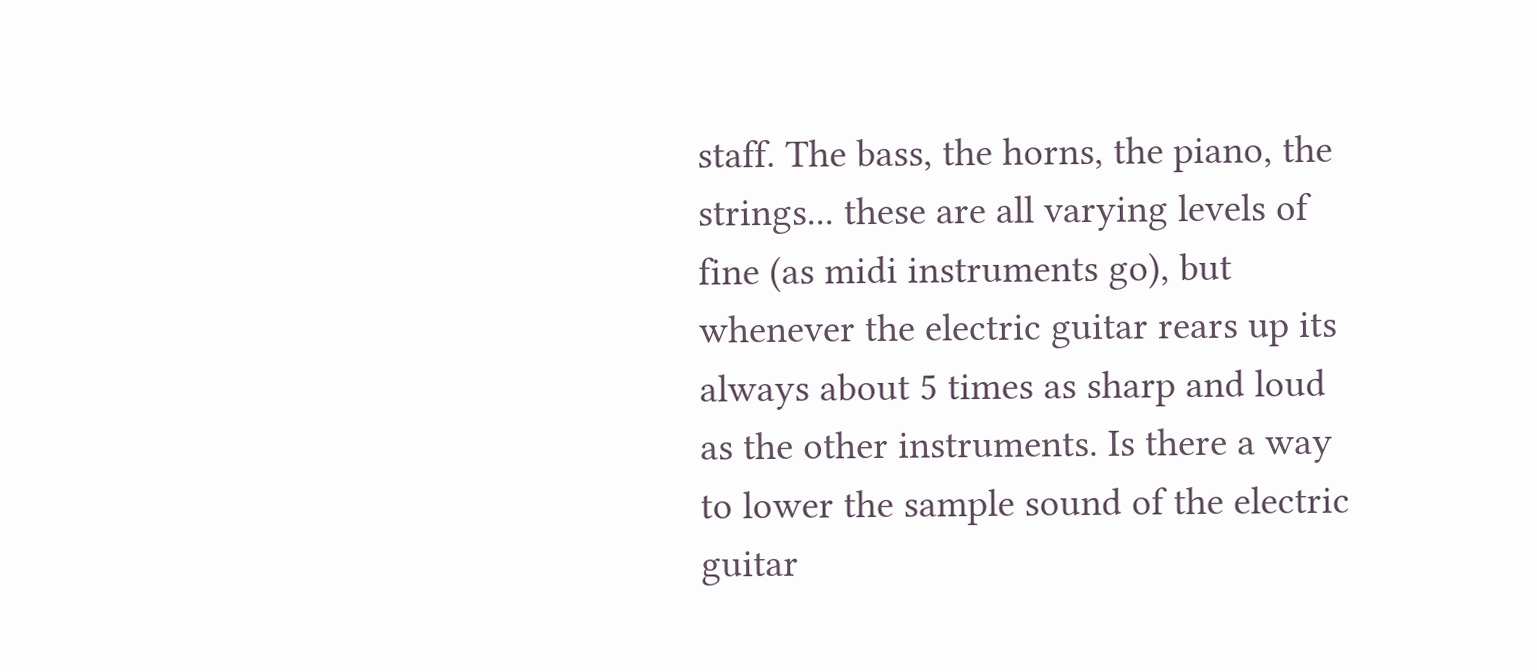staff. The bass, the horns, the piano, the strings... these are all varying levels of fine (as midi instruments go), but whenever the electric guitar rears up its always about 5 times as sharp and loud as the other instruments. Is there a way to lower the sample sound of the electric guitar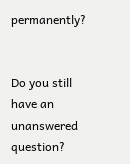permanently?


Do you still have an unanswered question?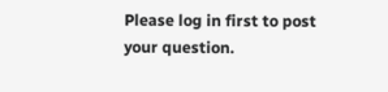Please log in first to post your question.